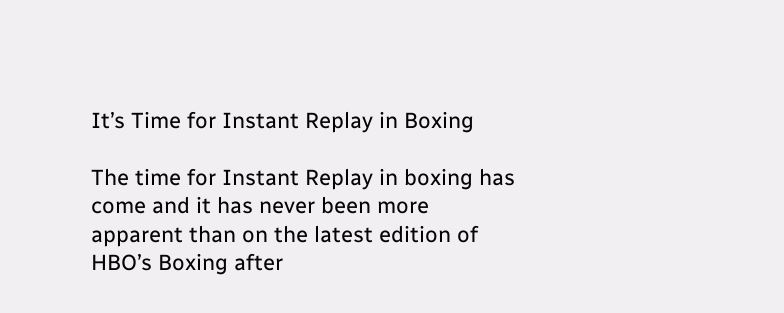It’s Time for Instant Replay in Boxing

The time for Instant Replay in boxing has come and it has never been more apparent than on the latest edition of HBO’s Boxing after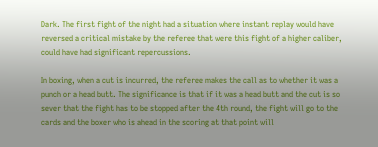Dark. The first fight of the night had a situation where instant replay would have reversed a critical mistake by the referee that were this fight of a higher caliber, could have had significant repercussions.

In boxing, when a cut is incurred, the referee makes the call as to whether it was a punch or a head butt. The significance is that if it was a head butt and the cut is so sever that the fight has to be stopped after the 4th round, the fight will go to the cards and the boxer who is ahead in the scoring at that point will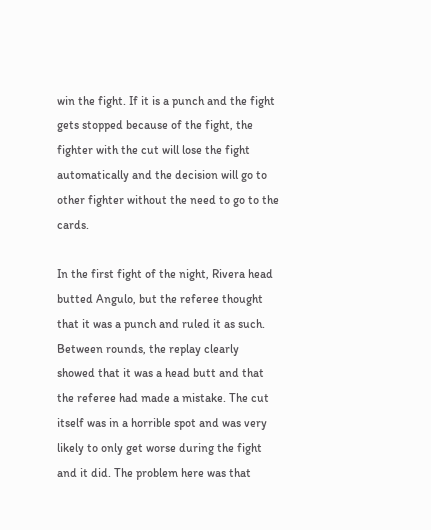win the fight. If it is a punch and the fight gets stopped because of the fight, the fighter with the cut will lose the fight automatically and the decision will go to other fighter without the need to go to the cards.

In the first fight of the night, Rivera head butted Angulo, but the referee thought that it was a punch and ruled it as such. Between rounds, the replay clearly showed that it was a head butt and that the referee had made a mistake. The cut itself was in a horrible spot and was very likely to only get worse during the fight and it did. The problem here was that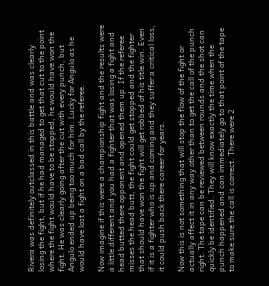Rivera was definitely outclassed in this battle and was clearly losing the fight, but if he had managed to get that cut to the point where the fight would have to be stopped, he would have won the fight. He was clearly going after the cut with every punch, but Angulo ended up being too much for him. Lucky for Angulo as he would have lost a fight on a bad call by the referee.

Now imagine if this were a championship fight and the results were a little different and you had a fighter that was losing a fight and head butted there opponent and opened them up. If the referee misses the head butt, the fight could get stopped and the fighter that should have won the fight will get robbed of his title win. Even if it is a fighter who is up and coming and they suffer a critical loss, it could push back there career for years.

Now this is not something that will stop the flow of the fight or actually affect it in any way other than to get the call of the punch right. The tape can be reviewed between rounds and the shot can quickly be identified. They will know exactly the time when the punch happened and can immediately go to that point of the tape to make sure the call is correct. There were 2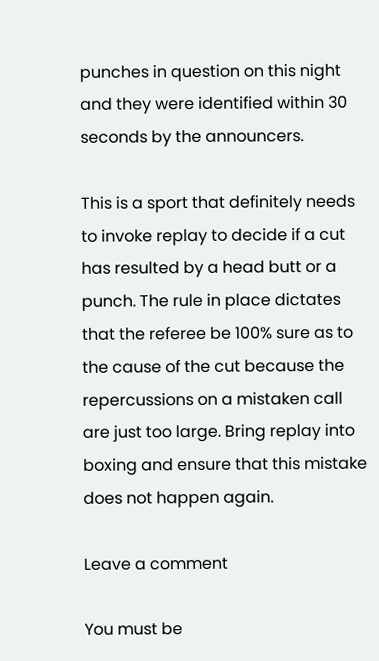punches in question on this night and they were identified within 30 seconds by the announcers.

This is a sport that definitely needs to invoke replay to decide if a cut has resulted by a head butt or a punch. The rule in place dictates that the referee be 100% sure as to the cause of the cut because the repercussions on a mistaken call are just too large. Bring replay into boxing and ensure that this mistake does not happen again.

Leave a comment

You must be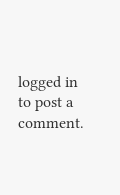logged in to post a comment.